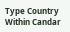Type Country
Within Candar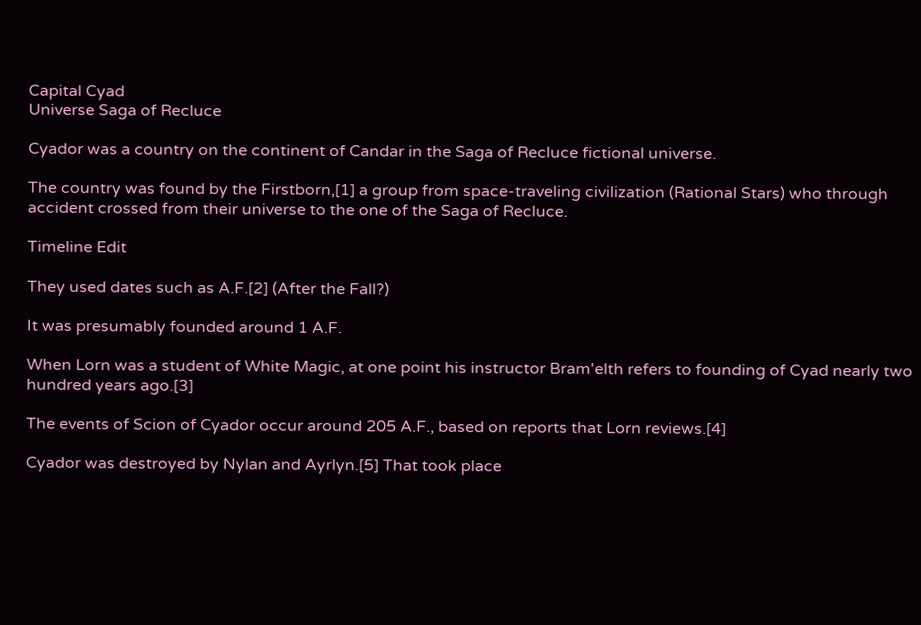Capital Cyad
Universe Saga of Recluce

Cyador was a country on the continent of Candar in the Saga of Recluce fictional universe.

The country was found by the Firstborn,[1] a group from space-traveling civilization (Rational Stars) who through accident crossed from their universe to the one of the Saga of Recluce.

Timeline Edit

They used dates such as A.F.[2] (After the Fall?)

It was presumably founded around 1 A.F.

When Lorn was a student of White Magic, at one point his instructor Bram'elth refers to founding of Cyad nearly two hundred years ago.[3]

The events of Scion of Cyador occur around 205 A.F., based on reports that Lorn reviews.[4]

Cyador was destroyed by Nylan and Ayrlyn.[5] That took place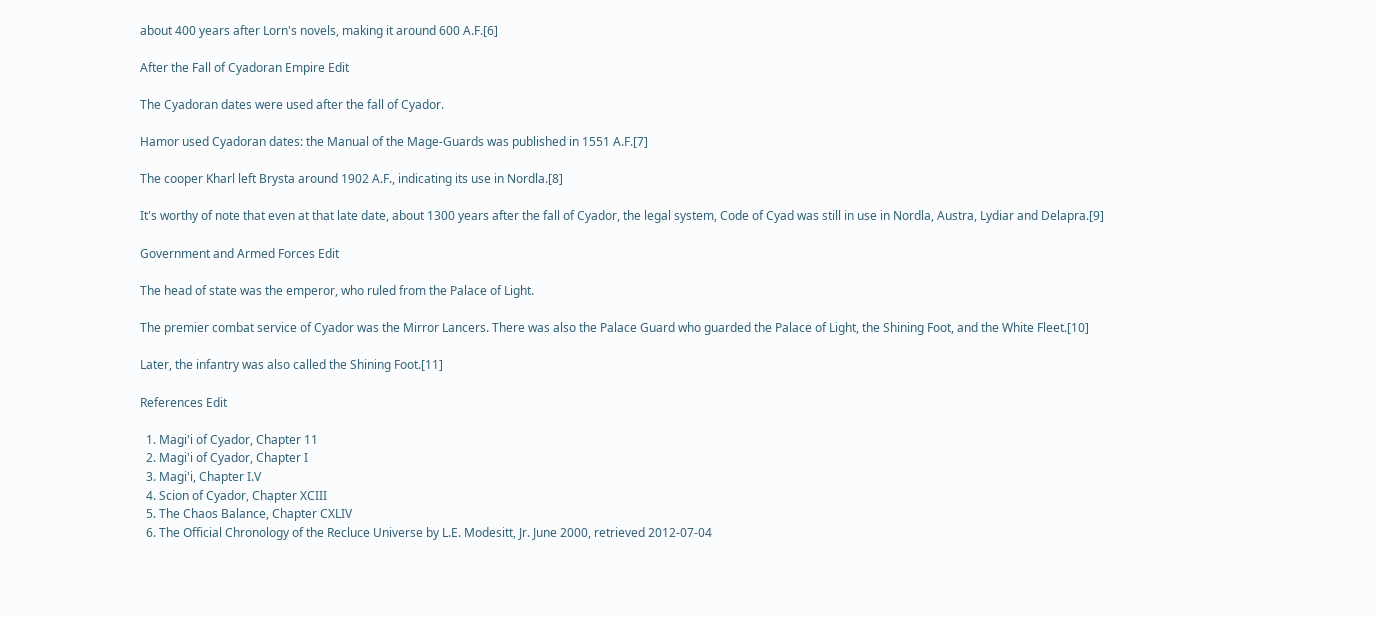about 400 years after Lorn's novels, making it around 600 A.F.[6]

After the Fall of Cyadoran Empire Edit

The Cyadoran dates were used after the fall of Cyador.

Hamor used Cyadoran dates: the Manual of the Mage-Guards was published in 1551 A.F.[7]

The cooper Kharl left Brysta around 1902 A.F., indicating its use in Nordla.[8]

It's worthy of note that even at that late date, about 1300 years after the fall of Cyador, the legal system, Code of Cyad was still in use in Nordla, Austra, Lydiar and Delapra.[9]

Government and Armed Forces Edit

The head of state was the emperor, who ruled from the Palace of Light.

The premier combat service of Cyador was the Mirror Lancers. There was also the Palace Guard who guarded the Palace of Light, the Shining Foot, and the White Fleet.[10]

Later, the infantry was also called the Shining Foot.[11]

References Edit

  1. Magi'i of Cyador, Chapter 11
  2. Magi'i of Cyador, Chapter I
  3. Magi'i, Chapter I.V
  4. Scion of Cyador, Chapter XCIII
  5. The Chaos Balance, Chapter CXLIV
  6. The Official Chronology of the Recluce Universe by L.E. Modesitt, Jr. June 2000, retrieved 2012-07-04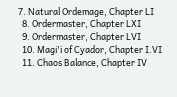7. Natural Ordemage, Chapter LI
  8. Ordermaster, Chapter LXI
  9. Ordermaster, Chapter LVI
  10. Magi'i of Cyador, Chapter I.VI
  11. Chaos Balance, Chapter IV